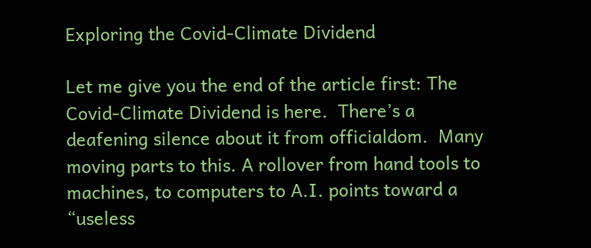Exploring the Covid-Climate Dividend

Let me give you the end of the article first: The Covid-Climate Dividend is here.  There’s a deafening silence about it from officialdom.  Many moving parts to this. A rollover from hand tools to machines, to computers to A.I. points toward a “useless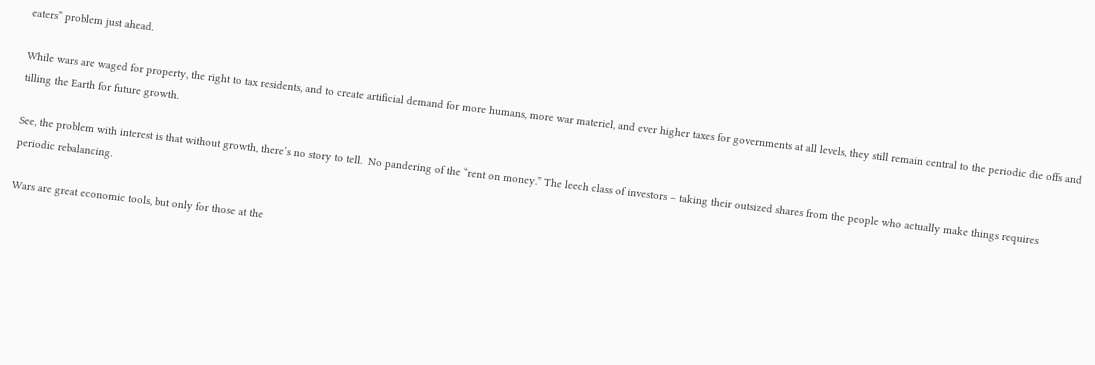eaters” problem just ahead.

While wars are waged for property, the right to tax residents, and to create artificial demand for more humans, more war materiel, and ever higher taxes for governments at all levels, they still remain central to the periodic die offs and tilling the Earth for future growth.

See, the problem with interest is that without growth, there’s no story to tell.  No pandering of the “rent on money.” The leech class of investors – taking their outsized shares from the people who actually make things requires periodic rebalancing.

Wars are great economic tools, but only for those at the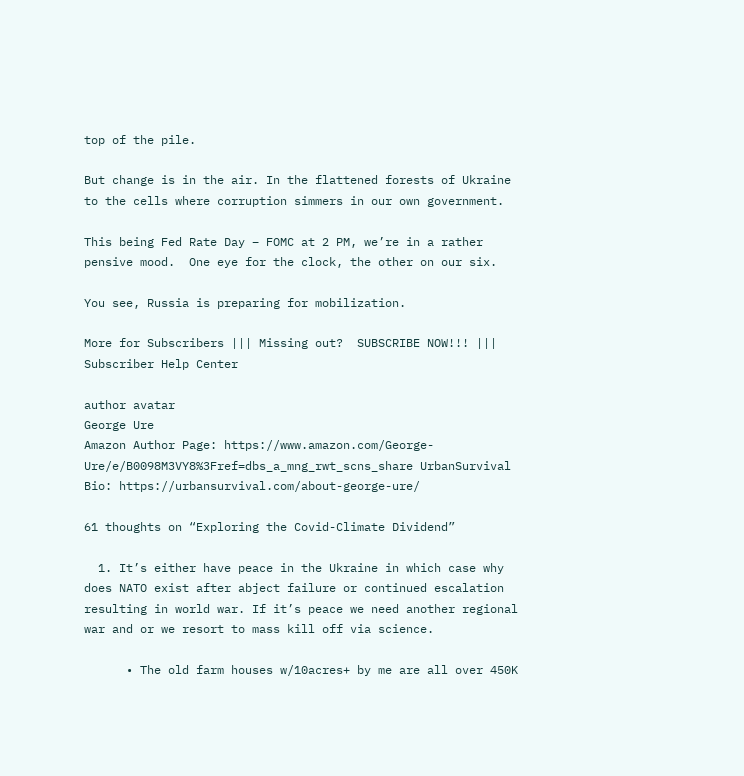top of the pile.

But change is in the air. In the flattened forests of Ukraine to the cells where corruption simmers in our own government.

This being Fed Rate Day – FOMC at 2 PM, we’re in a rather pensive mood.  One eye for the clock, the other on our six.

You see, Russia is preparing for mobilization.

More for Subscribers ||| Missing out?  SUBSCRIBE NOW!!! ||| Subscriber Help Center

author avatar
George Ure
Amazon Author Page: https://www.amazon.com/George-Ure/e/B0098M3VY8%3Fref=dbs_a_mng_rwt_scns_share UrbanSurvival Bio: https://urbansurvival.com/about-george-ure/

61 thoughts on “Exploring the Covid-Climate Dividend”

  1. It’s either have peace in the Ukraine in which case why does NATO exist after abject failure or continued escalation resulting in world war. If it’s peace we need another regional war and or we resort to mass kill off via science.

      • The old farm houses w/10acres+ by me are all over 450K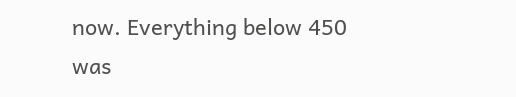now. Everything below 450 was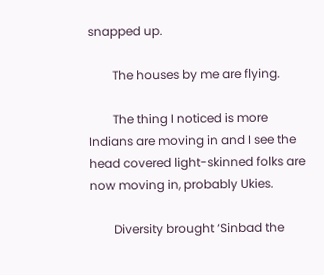snapped up.

        The houses by me are flying.

        The thing I noticed is more Indians are moving in and I see the head covered light-skinned folks are now moving in, probably Ukies.

        Diversity brought ‘Sinbad the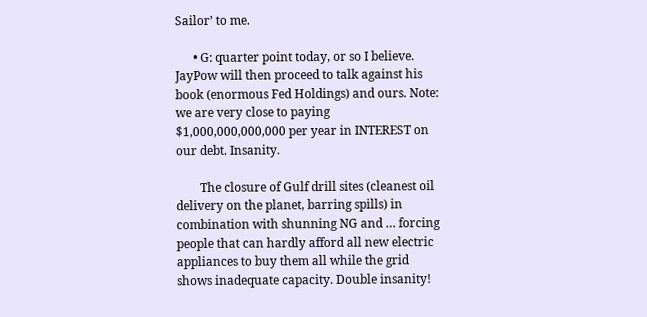Sailor’ to me.

      • G: quarter point today, or so I believe. JayPow will then proceed to talk against his book (enormous Fed Holdings) and ours. Note: we are very close to paying $1,000,000,000,000 per year in INTEREST on our debt. Insanity.

        The closure of Gulf drill sites (cleanest oil delivery on the planet, barring spills) in combination with shunning NG and … forcing people that can hardly afford all new electric appliances to buy them all while the grid shows inadequate capacity. Double insanity!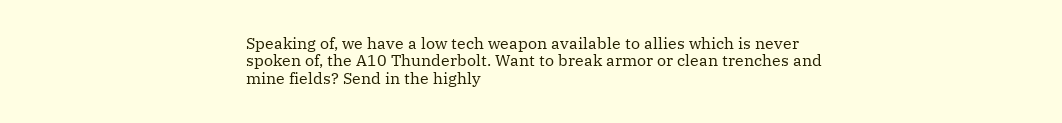Speaking of, we have a low tech weapon available to allies which is never spoken of, the A10 Thunderbolt. Want to break armor or clean trenches and mine fields? Send in the highly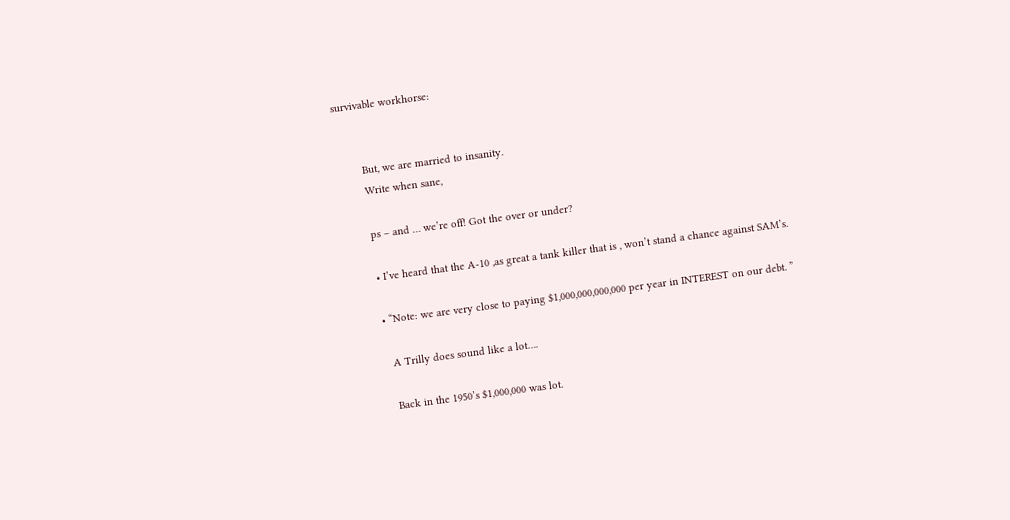survivable workhorse:


        But, we are married to insanity.
        Write when sane,

        ps – and … we’re off! Got the over or under?

        • I’ve heard that the A-10 ,as great a tank killer that is , won’t stand a chance against SAM’s.

        • “Note: we are very close to paying $1,000,000,000,000 per year in INTEREST on our debt. ”

          A Trilly does sound like a lot….

          Back in the 1950’s $1,000,000 was lot.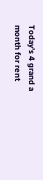Today’s 4 grand a month for rent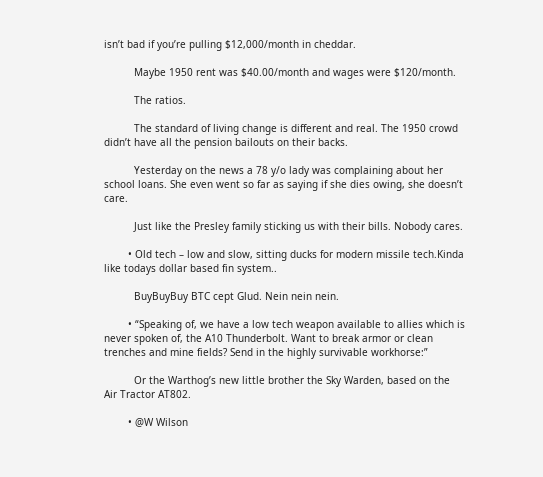isn’t bad if you’re pulling $12,000/month in cheddar.

          Maybe 1950 rent was $40.00/month and wages were $120/month.

          The ratios.

          The standard of living change is different and real. The 1950 crowd didn’t have all the pension bailouts on their backs.

          Yesterday on the news a 78 y/o lady was complaining about her school loans. She even went so far as saying if she dies owing, she doesn’t care.

          Just like the Presley family sticking us with their bills. Nobody cares.

        • Old tech – low and slow, sitting ducks for modern missile tech.Kinda like todays dollar based fin system..

          BuyBuyBuy BTC cept Glud. Nein nein nein.

        • “Speaking of, we have a low tech weapon available to allies which is never spoken of, the A10 Thunderbolt. Want to break armor or clean trenches and mine fields? Send in the highly survivable workhorse:”

          Or the Warthog’s new little brother the Sky Warden, based on the Air Tractor AT802.

        • @W Wilson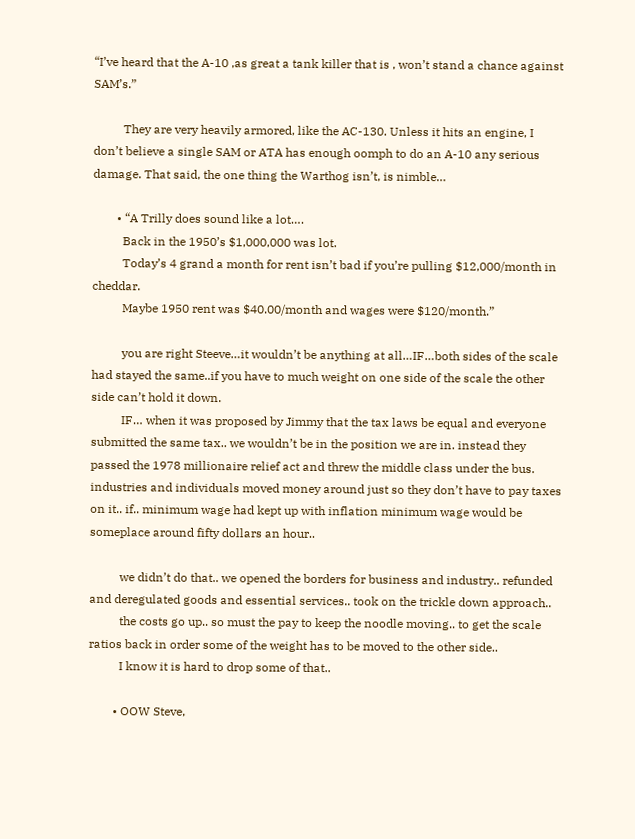“I’ve heard that the A-10 ,as great a tank killer that is , won’t stand a chance against SAM’s.”

          They are very heavily armored, like the AC-130. Unless it hits an engine, I don’t believe a single SAM or ATA has enough oomph to do an A-10 any serious damage. That said, the one thing the Warthog isn’t, is nimble…

        • “A Trilly does sound like a lot….
          Back in the 1950’s $1,000,000 was lot.
          Today’s 4 grand a month for rent isn’t bad if you’re pulling $12,000/month in cheddar.
          Maybe 1950 rent was $40.00/month and wages were $120/month.”

          you are right Steeve…it wouldn’t be anything at all…IF…both sides of the scale had stayed the same..if you have to much weight on one side of the scale the other side can’t hold it down.
          IF… when it was proposed by Jimmy that the tax laws be equal and everyone submitted the same tax.. we wouldn’t be in the position we are in. instead they passed the 1978 millionaire relief act and threw the middle class under the bus. industries and individuals moved money around just so they don’t have to pay taxes on it.. if.. minimum wage had kept up with inflation minimum wage would be someplace around fifty dollars an hour..

          we didn’t do that.. we opened the borders for business and industry.. refunded and deregulated goods and essential services.. took on the trickle down approach..
          the costs go up.. so must the pay to keep the noodle moving.. to get the scale ratios back in order some of the weight has to be moved to the other side..
          I know it is hard to drop some of that..

        • OOW Steve,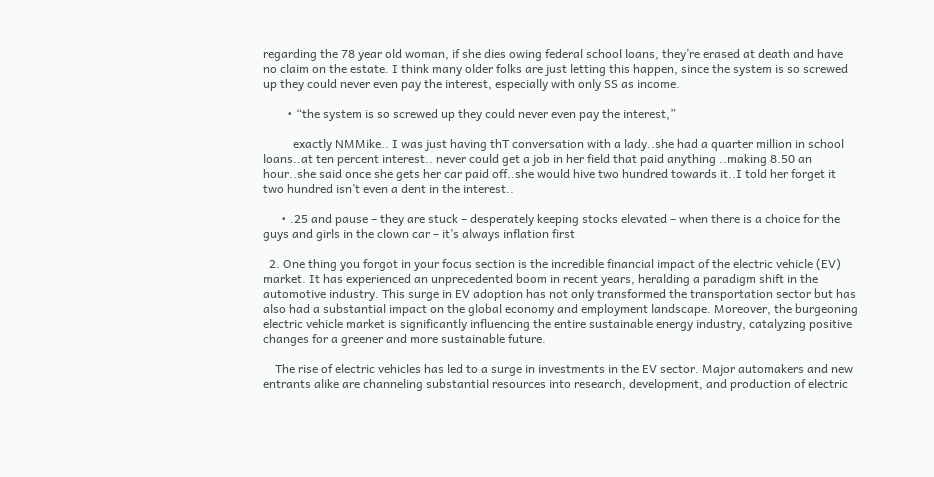regarding the 78 year old woman, if she dies owing federal school loans, they’re erased at death and have no claim on the estate. I think many older folks are just letting this happen, since the system is so screwed up they could never even pay the interest, especially with only SS as income.

        • “the system is so screwed up they could never even pay the interest,”

          exactly NMMike.. I was just having thT conversation with a lady..she had a quarter million in school loans..at ten percent interest.. never could get a job in her field that paid anything ..making 8.50 an hour..she said once she gets her car paid off..she would hive two hundred towards it..I told her forget it two hundred isn’t even a dent in the interest..

      • .25 and pause – they are stuck – desperately keeping stocks elevated – when there is a choice for the guys and girls in the clown car – it’s always inflation first

  2. One thing you forgot in your focus section is the incredible financial impact of the electric vehicle (EV) market. It has experienced an unprecedented boom in recent years, heralding a paradigm shift in the automotive industry. This surge in EV adoption has not only transformed the transportation sector but has also had a substantial impact on the global economy and employment landscape. Moreover, the burgeoning electric vehicle market is significantly influencing the entire sustainable energy industry, catalyzing positive changes for a greener and more sustainable future.

    The rise of electric vehicles has led to a surge in investments in the EV sector. Major automakers and new entrants alike are channeling substantial resources into research, development, and production of electric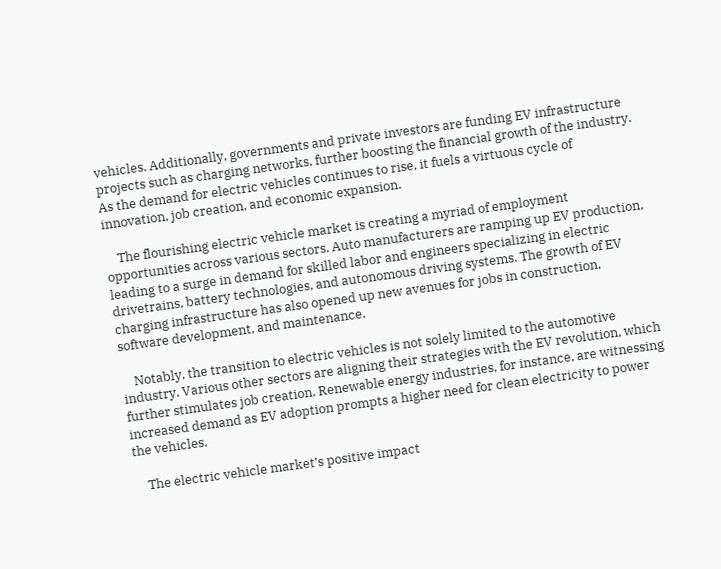vehicles. Additionally, governments and private investors are funding EV infrastructure projects such as charging networks, further boosting the financial growth of the industry. As the demand for electric vehicles continues to rise, it fuels a virtuous cycle of innovation, job creation, and economic expansion.

    The flourishing electric vehicle market is creating a myriad of employment opportunities across various sectors. Auto manufacturers are ramping up EV production, leading to a surge in demand for skilled labor and engineers specializing in electric drivetrains, battery technologies, and autonomous driving systems. The growth of EV charging infrastructure has also opened up new avenues for jobs in construction, software development, and maintenance.

    Notably, the transition to electric vehicles is not solely limited to the automotive industry. Various other sectors are aligning their strategies with the EV revolution, which further stimulates job creation. Renewable energy industries, for instance, are witnessing increased demand as EV adoption prompts a higher need for clean electricity to power the vehicles.

    The electric vehicle market’s positive impact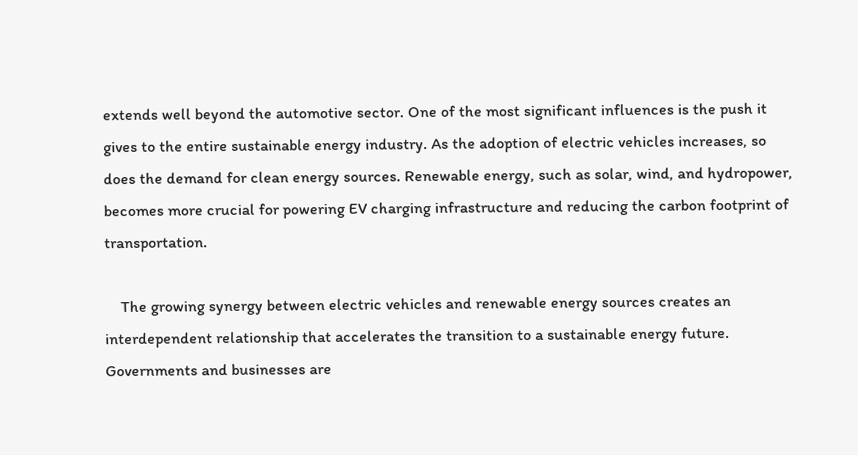extends well beyond the automotive sector. One of the most significant influences is the push it gives to the entire sustainable energy industry. As the adoption of electric vehicles increases, so does the demand for clean energy sources. Renewable energy, such as solar, wind, and hydropower, becomes more crucial for powering EV charging infrastructure and reducing the carbon footprint of transportation.

    The growing synergy between electric vehicles and renewable energy sources creates an interdependent relationship that accelerates the transition to a sustainable energy future. Governments and businesses are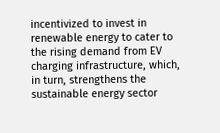incentivized to invest in renewable energy to cater to the rising demand from EV charging infrastructure, which, in turn, strengthens the sustainable energy sector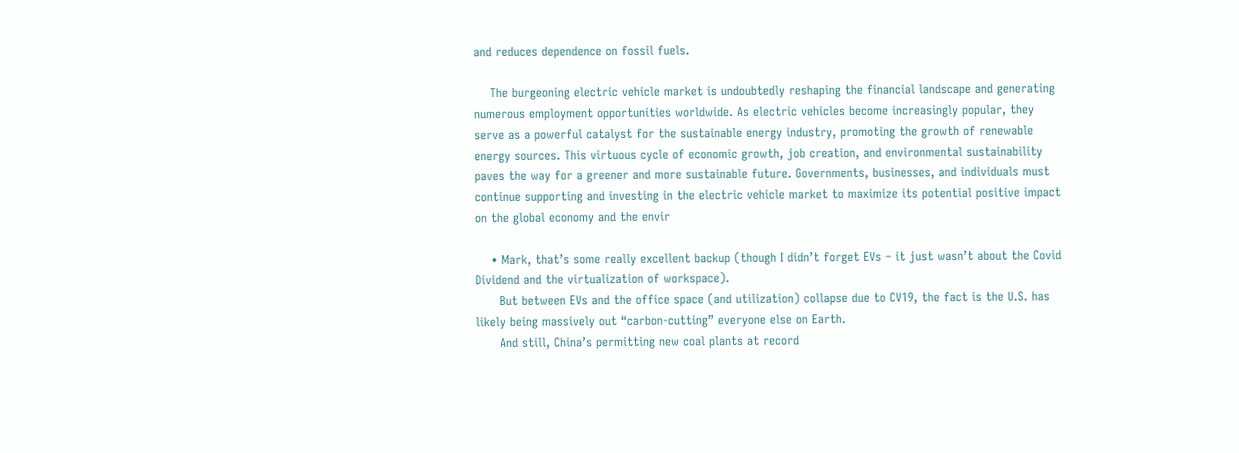and reduces dependence on fossil fuels.

    The burgeoning electric vehicle market is undoubtedly reshaping the financial landscape and generating numerous employment opportunities worldwide. As electric vehicles become increasingly popular, they serve as a powerful catalyst for the sustainable energy industry, promoting the growth of renewable energy sources. This virtuous cycle of economic growth, job creation, and environmental sustainability paves the way for a greener and more sustainable future. Governments, businesses, and individuals must continue supporting and investing in the electric vehicle market to maximize its potential positive impact on the global economy and the envir

    • Mark, that’s some really excellent backup (though I didn’t forget EVs – it just wasn’t about the Covid Dividend and the virtualization of workspace).
      But between EVs and the office space (and utilization) collapse due to CV19, the fact is the U.S. has likely being massively out “carbon-cutting” everyone else on Earth.
      And still, China’s permitting new coal plants at record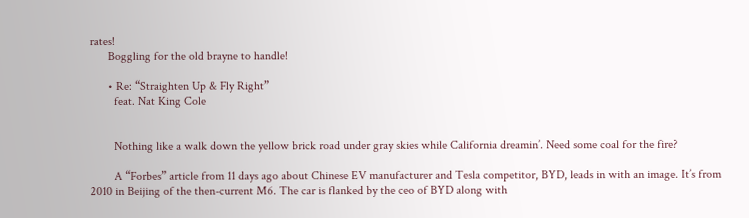rates!
      Boggling for the old brayne to handle!

      • Re: “Straighten Up & Fly Right”
        feat. Nat King Cole


        Nothing like a walk down the yellow brick road under gray skies while California dreamin’. Need some coal for the fire?

        A “Forbes” article from 11 days ago about Chinese EV manufacturer and Tesla competitor, BYD, leads in with an image. It’s from 2010 in Beijing of the then-current M6. The car is flanked by the ceo of BYD along with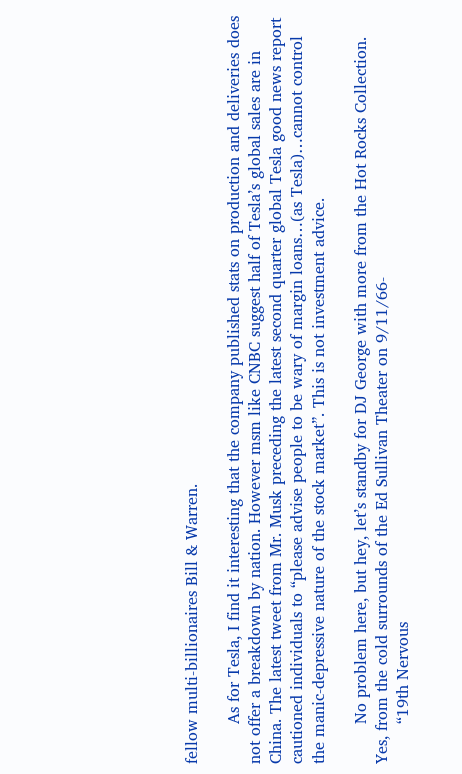fellow multi-billionaires Bill & Warren.

        As for Tesla, I find it interesting that the company published stats on production and deliveries does not offer a breakdown by nation. However msm like CNBC suggest half of Tesla’s global sales are in China. The latest tweet from Mr. Musk preceding the latest second quarter global Tesla good news report cautioned individuals to “please advise people to be wary of margin loans…(as Tesla)…cannot control the manic-depressive nature of the stock market”. This is not investment advice.

        No problem here, but hey, let’s standby for DJ George with more from the Hot Rocks Collection. Yes, from the cold surrounds of the Ed Sullivan Theater on 9/11/66-
        “19th Nervous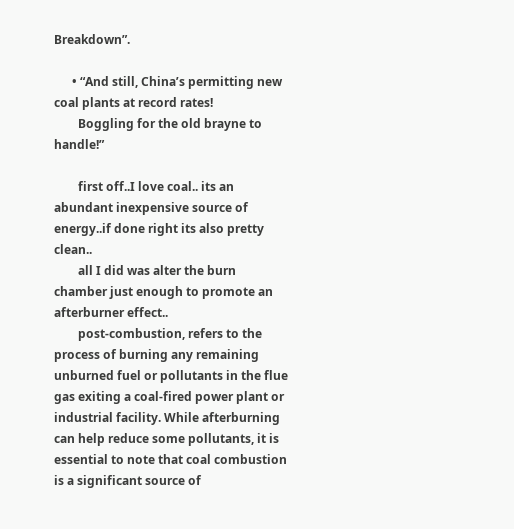Breakdown”.

      • “And still, China’s permitting new coal plants at record rates!
        Boggling for the old brayne to handle!”

        first off..I love coal.. its an abundant inexpensive source of energy..if done right its also pretty clean..
        all I did was alter the burn chamber just enough to promote an afterburner effect..
        post-combustion, refers to the process of burning any remaining unburned fuel or pollutants in the flue gas exiting a coal-fired power plant or industrial facility. While afterburning can help reduce some pollutants, it is essential to note that coal combustion is a significant source of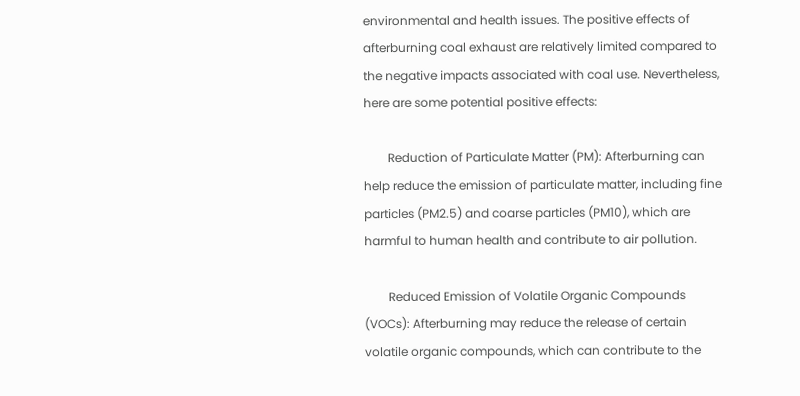environmental and health issues. The positive effects of afterburning coal exhaust are relatively limited compared to the negative impacts associated with coal use. Nevertheless, here are some potential positive effects:

        Reduction of Particulate Matter (PM): Afterburning can help reduce the emission of particulate matter, including fine particles (PM2.5) and coarse particles (PM10), which are harmful to human health and contribute to air pollution.

        Reduced Emission of Volatile Organic Compounds (VOCs): Afterburning may reduce the release of certain volatile organic compounds, which can contribute to the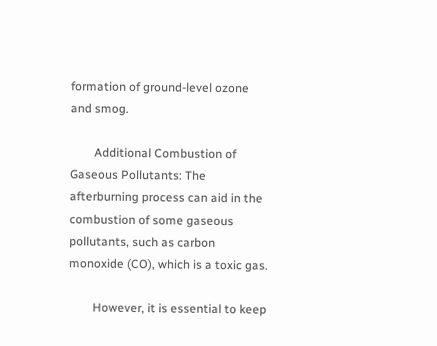formation of ground-level ozone and smog.

        Additional Combustion of Gaseous Pollutants: The afterburning process can aid in the combustion of some gaseous pollutants, such as carbon monoxide (CO), which is a toxic gas.

        However, it is essential to keep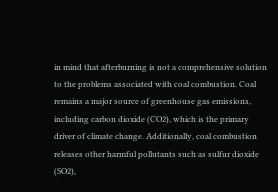in mind that afterburning is not a comprehensive solution to the problems associated with coal combustion. Coal remains a major source of greenhouse gas emissions, including carbon dioxide (CO2), which is the primary driver of climate change. Additionally, coal combustion releases other harmful pollutants such as sulfur dioxide (SO2),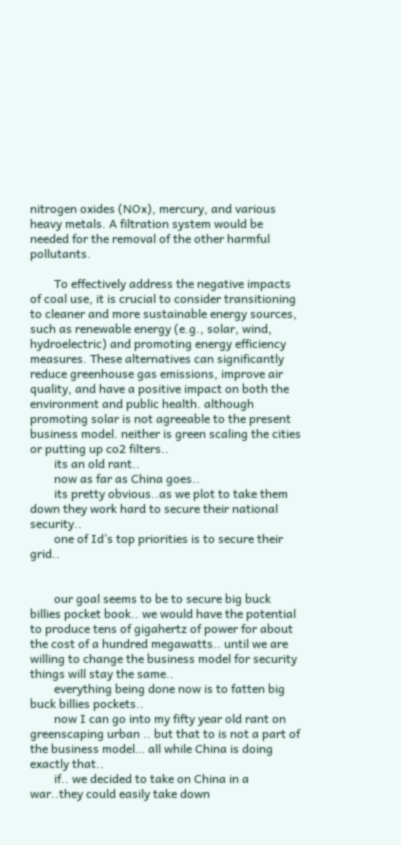nitrogen oxides (NOx), mercury, and various heavy metals. A filtration system would be needed for the removal of the other harmful pollutants.

        To effectively address the negative impacts of coal use, it is crucial to consider transitioning to cleaner and more sustainable energy sources, such as renewable energy (e.g., solar, wind, hydroelectric) and promoting energy efficiency measures. These alternatives can significantly reduce greenhouse gas emissions, improve air quality, and have a positive impact on both the environment and public health. although promoting solar is not agreeable to the present business model. neither is green scaling the cities or putting up co2 filters..
        its an old rant..
        now as far as China goes..
        its pretty obvious..as we plot to take them down they work hard to secure their national security..
        one of Id’s top priorities is to secure their grid..


        our goal seems to be to secure big buck billies pocket book.. we would have the potential to produce tens of gigahertz of power for about the cost of a hundred megawatts.. until we are willing to change the business model for security things will stay the same..
        everything being done now is to fatten big buck billies pockets..
        now I can go into my fifty year old rant on greenscaping urban .. but that to is not a part of the business model… all while China is doing exactly that..
        if.. we decided to take on China in a war..they could easily take down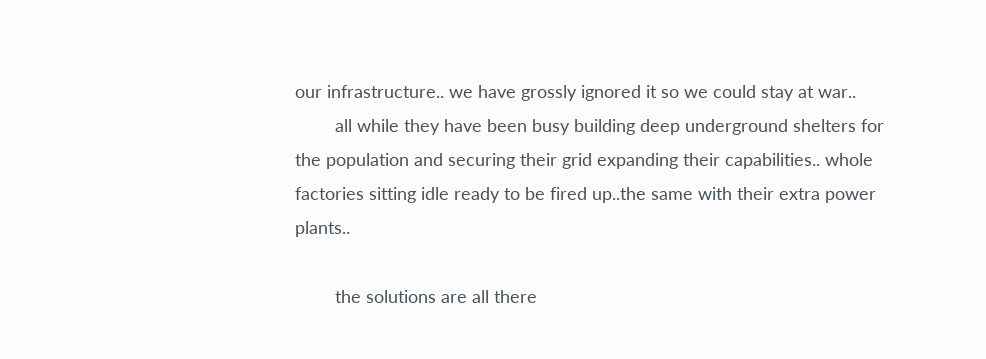our infrastructure.. we have grossly ignored it so we could stay at war..
        all while they have been busy building deep underground shelters for the population and securing their grid expanding their capabilities.. whole factories sitting idle ready to be fired up..the same with their extra power plants..

        the solutions are all there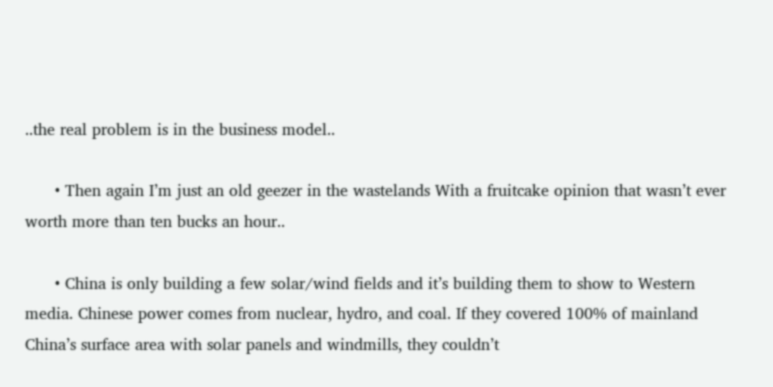..the real problem is in the business model..

      • Then again I’m just an old geezer in the wastelands With a fruitcake opinion that wasn’t ever worth more than ten bucks an hour..

      • China is only building a few solar/wind fields and it’s building them to show to Western media. Chinese power comes from nuclear, hydro, and coal. If they covered 100% of mainland China’s surface area with solar panels and windmills, they couldn’t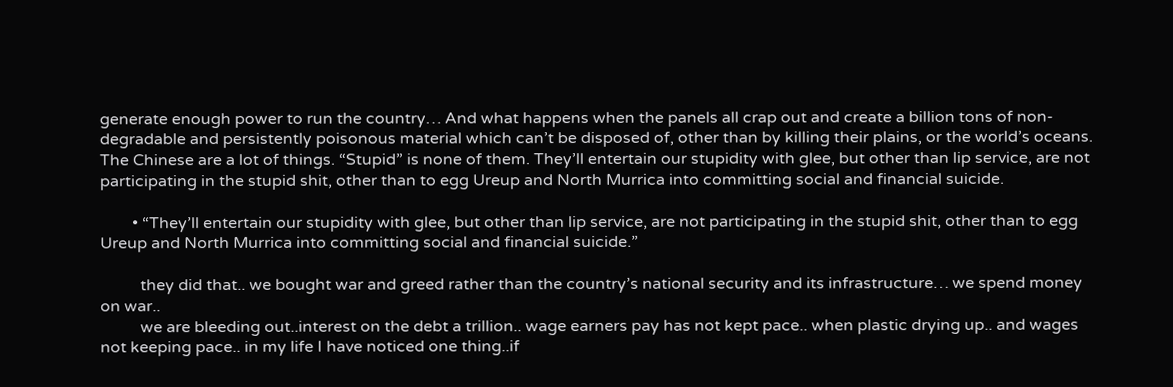generate enough power to run the country… And what happens when the panels all crap out and create a billion tons of non-degradable and persistently poisonous material which can’t be disposed of, other than by killing their plains, or the world’s oceans. The Chinese are a lot of things. “Stupid” is none of them. They’ll entertain our stupidity with glee, but other than lip service, are not participating in the stupid shit, other than to egg Ureup and North Murrica into committing social and financial suicide.

        • “They’ll entertain our stupidity with glee, but other than lip service, are not participating in the stupid shit, other than to egg Ureup and North Murrica into committing social and financial suicide.”

          they did that.. we bought war and greed rather than the country’s national security and its infrastructure… we spend money on war..
          we are bleeding out..interest on the debt a trillion.. wage earners pay has not kept pace.. when plastic drying up.. and wages not keeping pace.. in my life I have noticed one thing..if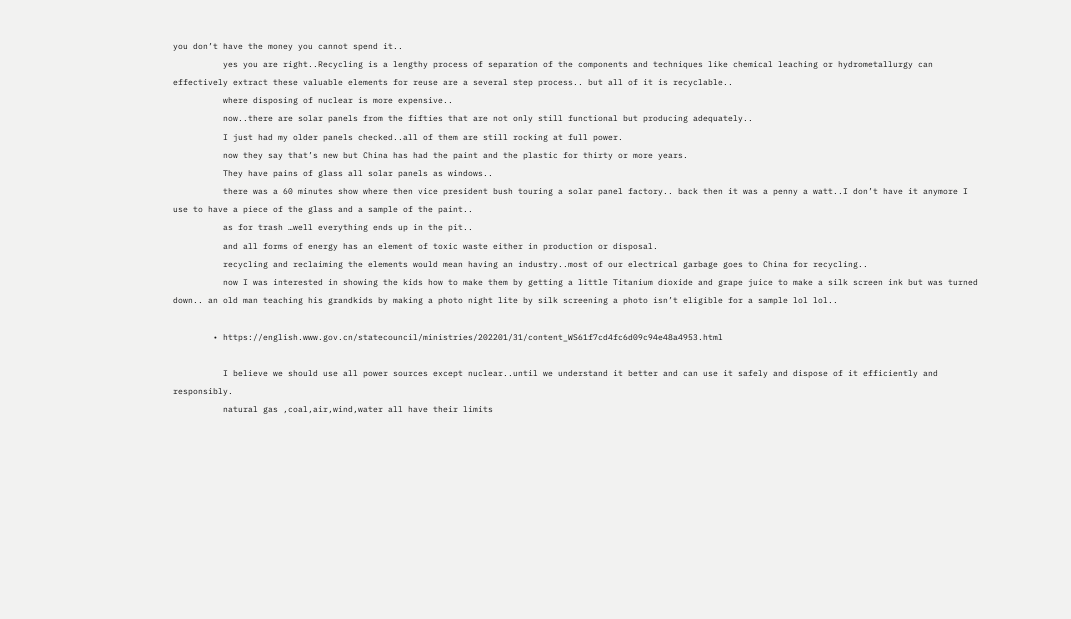you don’t have the money you cannot spend it..
          yes you are right..Recycling is a lengthy process of separation of the components and techniques like chemical leaching or hydrometallurgy can effectively extract these valuable elements for reuse are a several step process.. but all of it is recyclable..
          where disposing of nuclear is more expensive..
          now..there are solar panels from the fifties that are not only still functional but producing adequately..
          I just had my older panels checked..all of them are still rocking at full power.
          now they say that’s new but China has had the paint and the plastic for thirty or more years.
          They have pains of glass all solar panels as windows..
          there was a 60 minutes show where then vice president bush touring a solar panel factory.. back then it was a penny a watt..I don’t have it anymore I use to have a piece of the glass and a sample of the paint..
          as for trash …well everything ends up in the pit..
          and all forms of energy has an element of toxic waste either in production or disposal.
          recycling and reclaiming the elements would mean having an industry..most of our electrical garbage goes to China for recycling..
          now I was interested in showing the kids how to make them by getting a little Titanium dioxide and grape juice to make a silk screen ink but was turned down.. an old man teaching his grandkids by making a photo night lite by silk screening a photo isn’t eligible for a sample lol lol..

        • https://english.www.gov.cn/statecouncil/ministries/202201/31/content_WS61f7cd4fc6d09c94e48a4953.html

          I believe we should use all power sources except nuclear..until we understand it better and can use it safely and dispose of it efficiently and responsibly.
          natural gas ,coal,air,wind,water all have their limits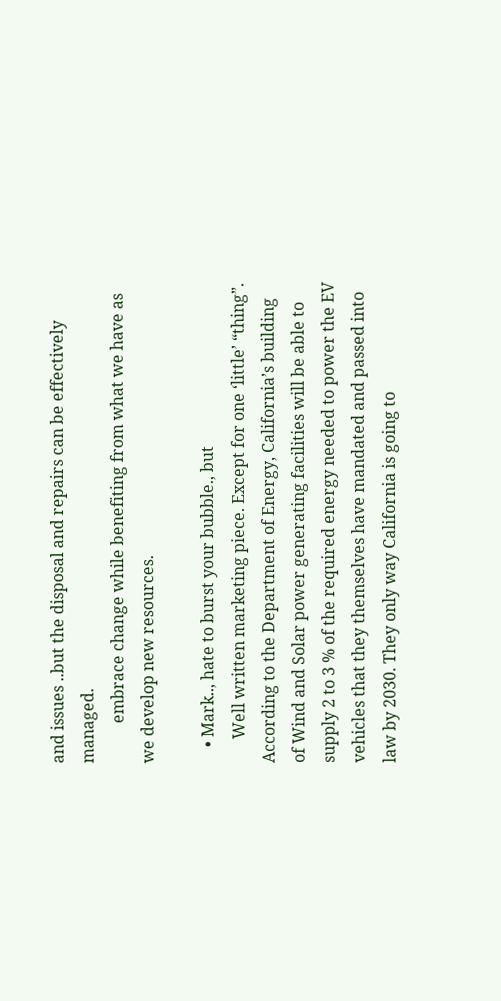and issues ..but the disposal and repairs can be effectively managed.
          embrace change while benefiting from what we have as we develop new resources.

    • Mark.., hate to burst your bubble., but
      Well written marketing piece. Except for one ‘little’ “thing”. According to the Department of Energy, California’s building of Wind and Solar power generating facilities will be able to supply 2 to 3 % of the required energy needed to power the EV vehicles that they themselves have mandated and passed into law by 2030. They only way California is going to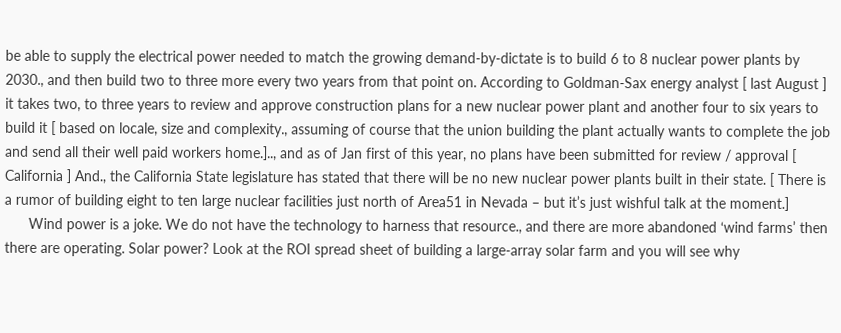be able to supply the electrical power needed to match the growing demand-by-dictate is to build 6 to 8 nuclear power plants by 2030., and then build two to three more every two years from that point on. According to Goldman-Sax energy analyst [ last August ] it takes two, to three years to review and approve construction plans for a new nuclear power plant and another four to six years to build it [ based on locale, size and complexity., assuming of course that the union building the plant actually wants to complete the job and send all their well paid workers home.].., and as of Jan first of this year, no plans have been submitted for review / approval [ California ] And., the California State legislature has stated that there will be no new nuclear power plants built in their state. [ There is a rumor of building eight to ten large nuclear facilities just north of Area51 in Nevada – but it’s just wishful talk at the moment.]
      Wind power is a joke. We do not have the technology to harness that resource., and there are more abandoned ‘wind farms’ then there are operating. Solar power? Look at the ROI spread sheet of building a large-array solar farm and you will see why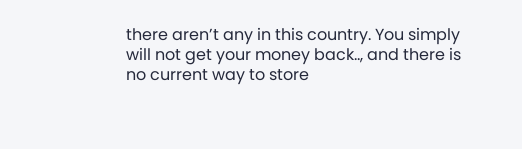there aren’t any in this country. You simply will not get your money back.., and there is no current way to store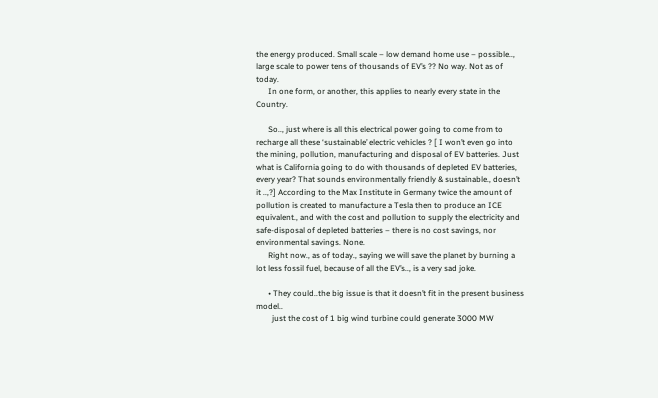the energy produced. Small scale – low demand home use – possible.., large scale to power tens of thousands of EV’s ?? No way. Not as of today.
      In one form, or another, this applies to nearly every state in the Country.

      So.., just where is all this electrical power going to come from to recharge all these ‘sustainable’ electric vehicles ? [ I won’t even go into the mining, pollution, manufacturing and disposal of EV batteries. Just what is California going to do with thousands of depleted EV batteries, every year? That sounds environmentally friendly & sustainable., doesn’t it ..,?] According to the Max Institute in Germany twice the amount of pollution is created to manufacture a Tesla then to produce an ICE equivalent., and with the cost and pollution to supply the electricity and safe-disposal of depleted batteries – there is no cost savings, nor environmental savings. None.
      Right now., as of today., saying we will save the planet by burning a lot less fossil fuel, because of all the EV’s.., is a very sad joke.

      • They could..the big issue is that it doesn’t fit in the present business model..
        just the cost of 1 big wind turbine could generate 3000 MW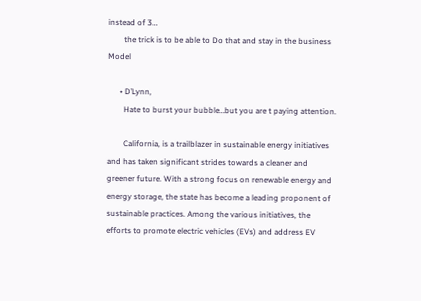instead of 3…
        the trick is to be able to Do that and stay in the business Model

      • D’Lynn,
        Hate to burst your bubble…but you are t paying attention.

        California, is a trailblazer in sustainable energy initiatives and has taken significant strides towards a cleaner and greener future. With a strong focus on renewable energy and energy storage, the state has become a leading proponent of sustainable practices. Among the various initiatives, the efforts to promote electric vehicles (EVs) and address EV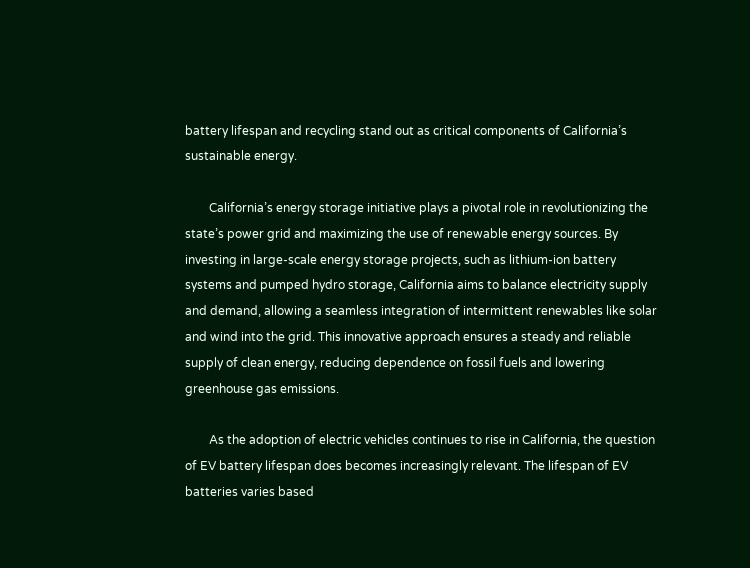battery lifespan and recycling stand out as critical components of California’s sustainable energy.

        California’s energy storage initiative plays a pivotal role in revolutionizing the state’s power grid and maximizing the use of renewable energy sources. By investing in large-scale energy storage projects, such as lithium-ion battery systems and pumped hydro storage, California aims to balance electricity supply and demand, allowing a seamless integration of intermittent renewables like solar and wind into the grid. This innovative approach ensures a steady and reliable supply of clean energy, reducing dependence on fossil fuels and lowering greenhouse gas emissions.

        As the adoption of electric vehicles continues to rise in California, the question of EV battery lifespan does becomes increasingly relevant. The lifespan of EV batteries varies based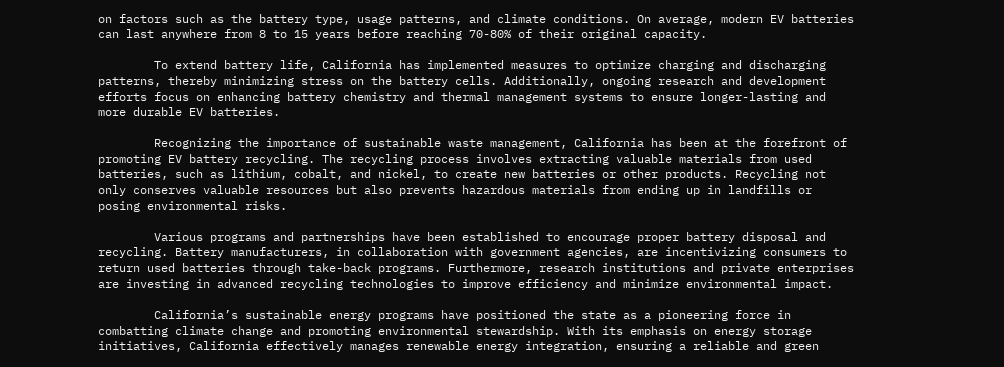on factors such as the battery type, usage patterns, and climate conditions. On average, modern EV batteries can last anywhere from 8 to 15 years before reaching 70-80% of their original capacity.

        To extend battery life, California has implemented measures to optimize charging and discharging patterns, thereby minimizing stress on the battery cells. Additionally, ongoing research and development efforts focus on enhancing battery chemistry and thermal management systems to ensure longer-lasting and more durable EV batteries.

        Recognizing the importance of sustainable waste management, California has been at the forefront of promoting EV battery recycling. The recycling process involves extracting valuable materials from used batteries, such as lithium, cobalt, and nickel, to create new batteries or other products. Recycling not only conserves valuable resources but also prevents hazardous materials from ending up in landfills or posing environmental risks.

        Various programs and partnerships have been established to encourage proper battery disposal and recycling. Battery manufacturers, in collaboration with government agencies, are incentivizing consumers to return used batteries through take-back programs. Furthermore, research institutions and private enterprises are investing in advanced recycling technologies to improve efficiency and minimize environmental impact.

        California’s sustainable energy programs have positioned the state as a pioneering force in combatting climate change and promoting environmental stewardship. With its emphasis on energy storage initiatives, California effectively manages renewable energy integration, ensuring a reliable and green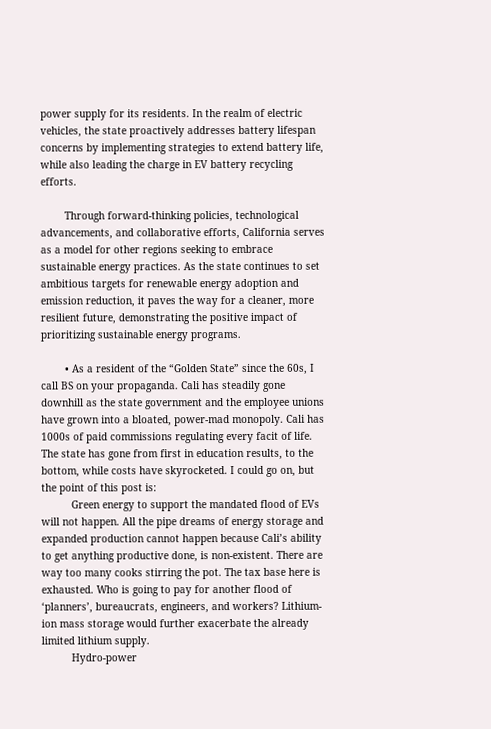power supply for its residents. In the realm of electric vehicles, the state proactively addresses battery lifespan concerns by implementing strategies to extend battery life, while also leading the charge in EV battery recycling efforts.

        Through forward-thinking policies, technological advancements, and collaborative efforts, California serves as a model for other regions seeking to embrace sustainable energy practices. As the state continues to set ambitious targets for renewable energy adoption and emission reduction, it paves the way for a cleaner, more resilient future, demonstrating the positive impact of prioritizing sustainable energy programs.

        • As a resident of the “Golden State” since the 60s, I call BS on your propaganda. Cali has steadily gone downhill as the state government and the employee unions have grown into a bloated, power-mad monopoly. Cali has 1000s of paid commissions regulating every facit of life. The state has gone from first in education results, to the bottom, while costs have skyrocketed. I could go on, but the point of this post is:
          Green energy to support the mandated flood of EVs will not happen. All the pipe dreams of energy storage and expanded production cannot happen because Cali’s ability to get anything productive done, is non-existent. There are way too many cooks stirring the pot. The tax base here is exhausted. Who is going to pay for another flood of ‘planners’, bureaucrats, engineers, and workers? Lithium-ion mass storage would further exacerbate the already limited lithium supply.
          Hydro-power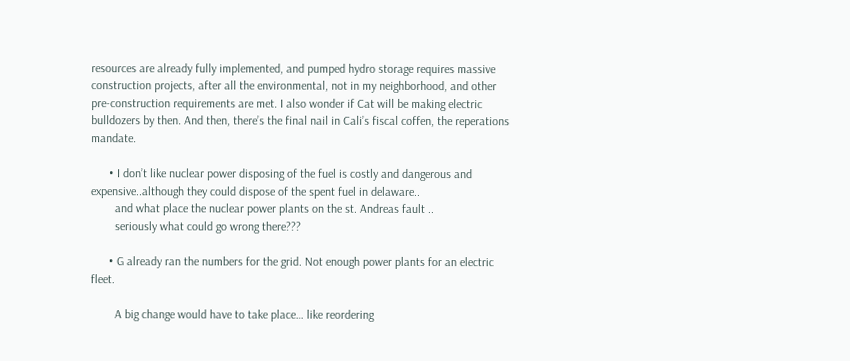resources are already fully implemented, and pumped hydro storage requires massive construction projects, after all the environmental, not in my neighborhood, and other pre-construction requirements are met. I also wonder if Cat will be making electric bulldozers by then. And then, there’s the final nail in Cali’s fiscal coffen, the reperations mandate.

      • I don’t like nuclear power disposing of the fuel is costly and dangerous and expensive..although they could dispose of the spent fuel in delaware..
        and what place the nuclear power plants on the st. Andreas fault ..
        seriously what could go wrong there???

      • G already ran the numbers for the grid. Not enough power plants for an electric fleet.

        A big change would have to take place… like reordering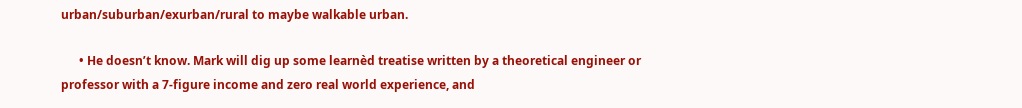urban/suburban/exurban/rural to maybe walkable urban.

      • He doesn’t know. Mark will dig up some learnèd treatise written by a theoretical engineer or professor with a 7-figure income and zero real world experience, and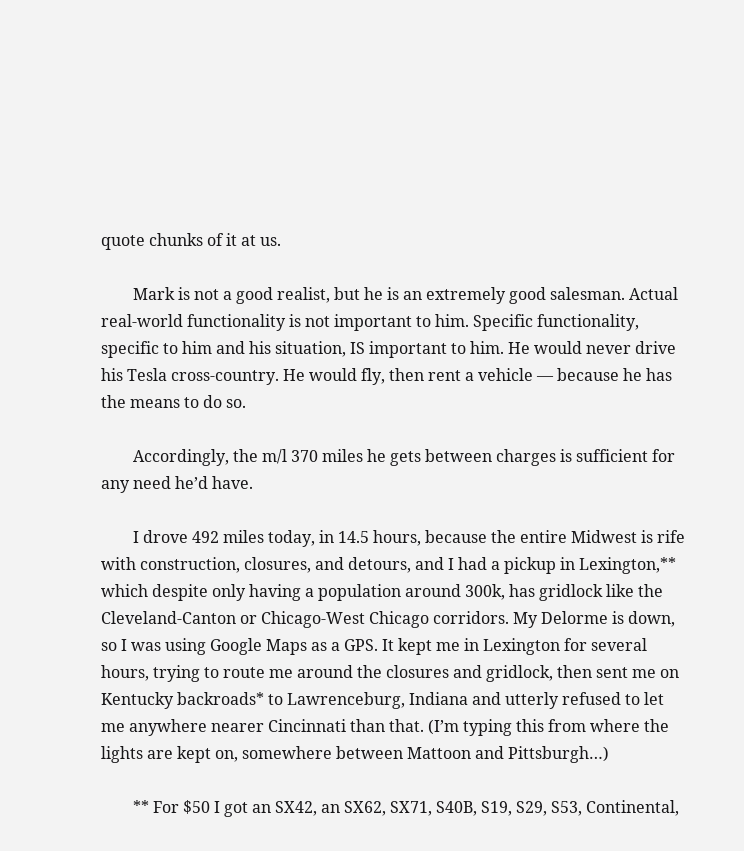quote chunks of it at us.

        Mark is not a good realist, but he is an extremely good salesman. Actual real-world functionality is not important to him. Specific functionality, specific to him and his situation, IS important to him. He would never drive his Tesla cross-country. He would fly, then rent a vehicle — because he has the means to do so.

        Accordingly, the m/l 370 miles he gets between charges is sufficient for any need he’d have.

        I drove 492 miles today, in 14.5 hours, because the entire Midwest is rife with construction, closures, and detours, and I had a pickup in Lexington,** which despite only having a population around 300k, has gridlock like the Cleveland-Canton or Chicago-West Chicago corridors. My Delorme is down, so I was using Google Maps as a GPS. It kept me in Lexington for several hours, trying to route me around the closures and gridlock, then sent me on Kentucky backroads* to Lawrenceburg, Indiana and utterly refused to let me anywhere nearer Cincinnati than that. (I’m typing this from where the lights are kept on, somewhere between Mattoon and Pittsburgh…)

        ** For $50 I got an SX42, an SX62, SX71, S40B, S19, S29, S53, Continental,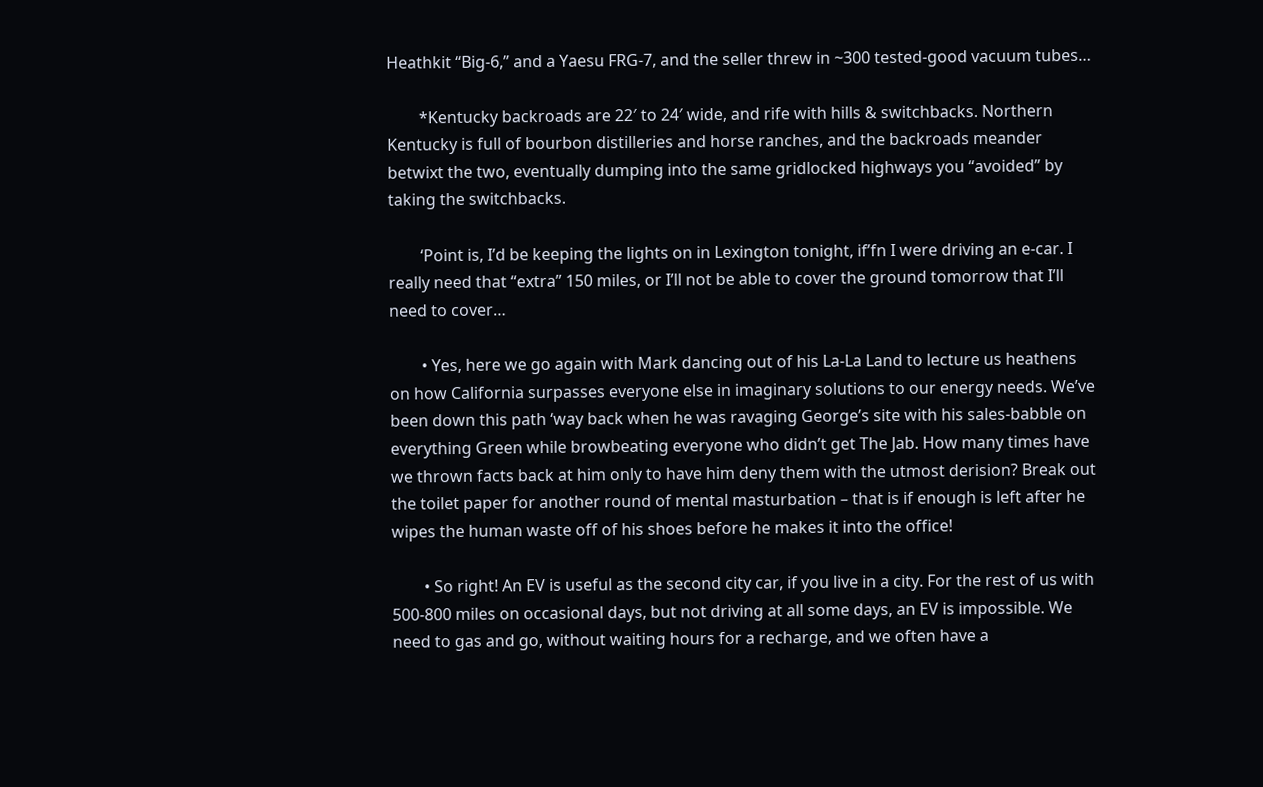Heathkit “Big-6,” and a Yaesu FRG-7, and the seller threw in ~300 tested-good vacuum tubes…

        *Kentucky backroads are 22′ to 24′ wide, and rife with hills & switchbacks. Northern Kentucky is full of bourbon distilleries and horse ranches, and the backroads meander betwixt the two, eventually dumping into the same gridlocked highways you “avoided” by taking the switchbacks.

        ‘Point is, I’d be keeping the lights on in Lexington tonight, if’fn I were driving an e-car. I really need that “extra” 150 miles, or I’ll not be able to cover the ground tomorrow that I’ll need to cover…

        • Yes, here we go again with Mark dancing out of his La-La Land to lecture us heathens on how California surpasses everyone else in imaginary solutions to our energy needs. We’ve been down this path ‘way back when he was ravaging George’s site with his sales-babble on everything Green while browbeating everyone who didn’t get The Jab. How many times have we thrown facts back at him only to have him deny them with the utmost derision? Break out the toilet paper for another round of mental masturbation – that is if enough is left after he wipes the human waste off of his shoes before he makes it into the office!

        • So right! An EV is useful as the second city car, if you live in a city. For the rest of us with 500-800 miles on occasional days, but not driving at all some days, an EV is impossible. We need to gas and go, without waiting hours for a recharge, and we often have a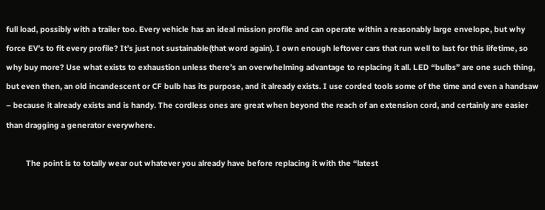full load, possibly with a trailer too. Every vehicle has an ideal mission profile and can operate within a reasonably large envelope, but why force EV’s to fit every profile? It’s just not sustainable(that word again). I own enough leftover cars that run well to last for this lifetime, so why buy more? Use what exists to exhaustion unless there’s an overwhelming advantage to replacing it all. LED “bulbs” are one such thing, but even then, an old incandescent or CF bulb has its purpose, and it already exists. I use corded tools some of the time and even a handsaw – because it already exists and is handy. The cordless ones are great when beyond the reach of an extension cord, and certainly are easier than dragging a generator everywhere.

          The point is to totally wear out whatever you already have before replacing it with the “latest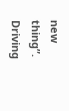new thing”. Driving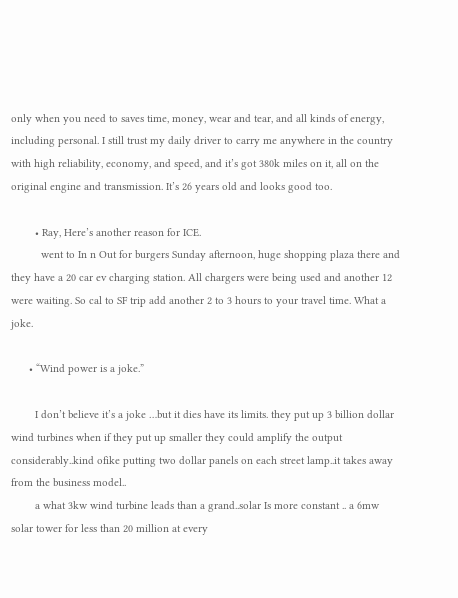only when you need to saves time, money, wear and tear, and all kinds of energy, including personal. I still trust my daily driver to carry me anywhere in the country with high reliability, economy, and speed, and it’s got 380k miles on it, all on the original engine and transmission. It’s 26 years old and looks good too.

        • Ray, Here’s another reason for ICE.
          went to In n Out for burgers Sunday afternoon, huge shopping plaza there and they have a 20 car ev charging station. All chargers were being used and another 12 were waiting. So cal to SF trip add another 2 to 3 hours to your travel time. What a joke.

      • “Wind power is a joke.”

        I don’t believe it’s a joke …but it dies have its limits. they put up 3 billion dollar wind turbines when if they put up smaller they could amplify the output considerably..kind ofike putting two dollar panels on each street lamp..it takes away from the business model..
        a what 3kw wind turbine leads than a grand..solar Is more constant .. a 6mw solar tower for less than 20 million at every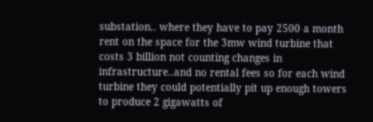substation.. where they have to pay 2500 a month rent on the space for the 3mw wind turbine that costs 3 billion not counting changes in infrastructure..and no rental fees so for each wind turbine they could potentially pit up enough towers to produce 2 gigawatts of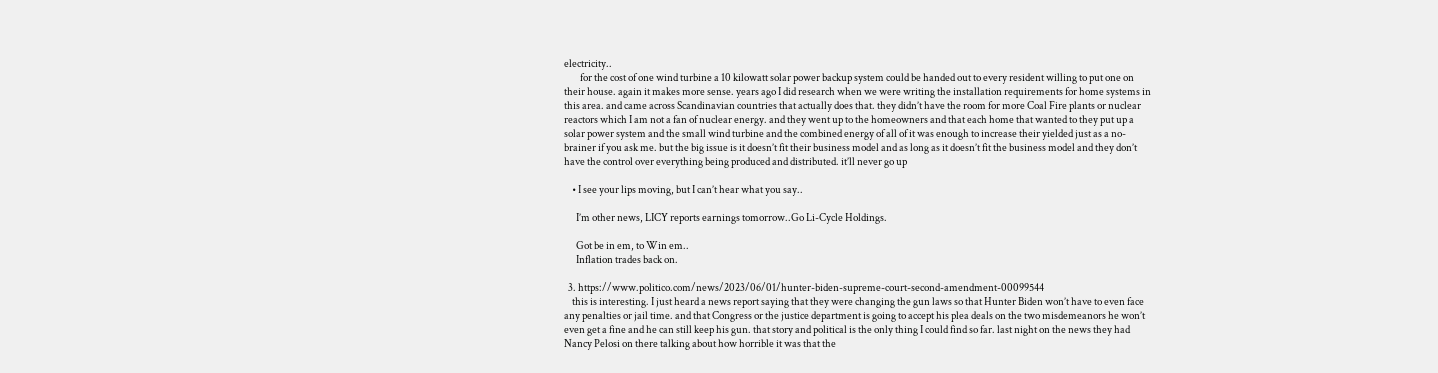electricity..
        for the cost of one wind turbine a 10 kilowatt solar power backup system could be handed out to every resident willing to put one on their house. again it makes more sense. years ago I did research when we were writing the installation requirements for home systems in this area. and came across Scandinavian countries that actually does that. they didn’t have the room for more Coal Fire plants or nuclear reactors which I am not a fan of nuclear energy. and they went up to the homeowners and that each home that wanted to they put up a solar power system and the small wind turbine and the combined energy of all of it was enough to increase their yielded just as a no-brainer if you ask me. but the big issue is it doesn’t fit their business model and as long as it doesn’t fit the business model and they don’t have the control over everything being produced and distributed. it’ll never go up

    • I see your lips moving, but I can’t hear what you say..

      I’m other news, LICY reports earnings tomorrow..Go Li-Cycle Holdings.

      Got be in em, to Win em..
      Inflation trades back on.

  3. https://www.politico.com/news/2023/06/01/hunter-biden-supreme-court-second-amendment-00099544
    this is interesting. I just heard a news report saying that they were changing the gun laws so that Hunter Biden won’t have to even face any penalties or jail time. and that Congress or the justice department is going to accept his plea deals on the two misdemeanors he won’t even get a fine and he can still keep his gun. that story and political is the only thing I could find so far. last night on the news they had Nancy Pelosi on there talking about how horrible it was that the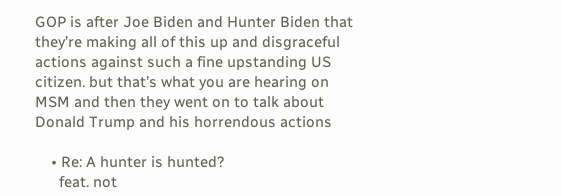GOP is after Joe Biden and Hunter Biden that they’re making all of this up and disgraceful actions against such a fine upstanding US citizen. but that’s what you are hearing on MSM and then they went on to talk about Donald Trump and his horrendous actions

    • Re: A hunter is hunted?
      feat. not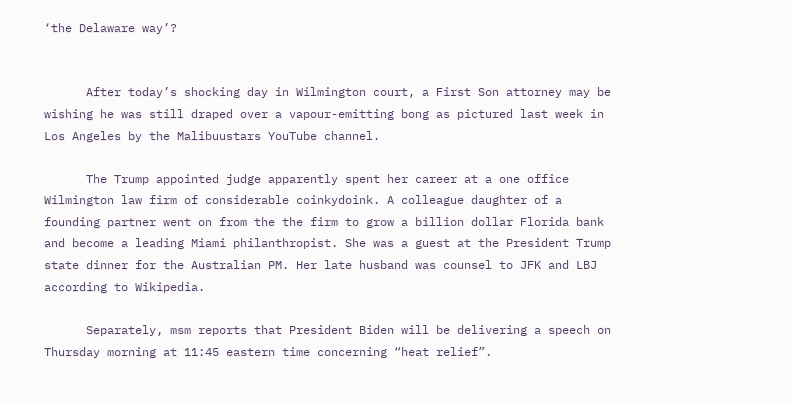‘the Delaware way’?


      After today’s shocking day in Wilmington court, a First Son attorney may be wishing he was still draped over a vapour-emitting bong as pictured last week in Los Angeles by the Malibuustars YouTube channel.

      The Trump appointed judge apparently spent her career at a one office Wilmington law firm of considerable coinkydoink. A colleague daughter of a founding partner went on from the the firm to grow a billion dollar Florida bank and become a leading Miami philanthropist. She was a guest at the President Trump state dinner for the Australian PM. Her late husband was counsel to JFK and LBJ according to Wikipedia.

      Separately, msm reports that President Biden will be delivering a speech on Thursday morning at 11:45 eastern time concerning “heat relief”.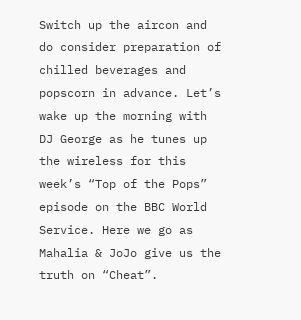Switch up the aircon and do consider preparation of chilled beverages and popscorn in advance. Let’s wake up the morning with DJ George as he tunes up the wireless for this week’s “Top of the Pops” episode on the BBC World Service. Here we go as Mahalia & JoJo give us the truth on “Cheat”.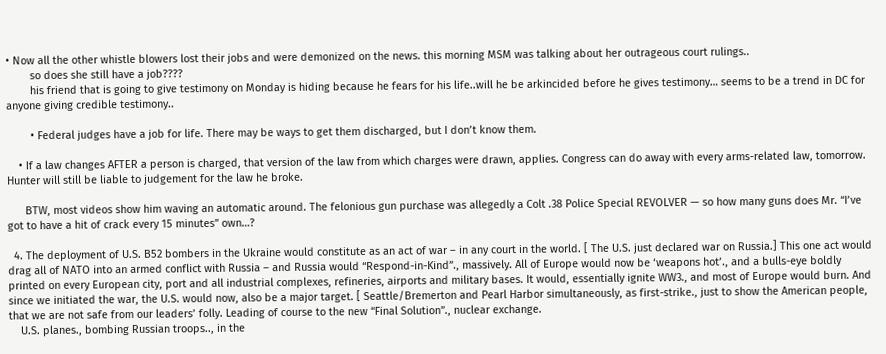• Now all the other whistle blowers lost their jobs and were demonized on the news. this morning MSM was talking about her outrageous court rulings..
        so does she still have a job????
        his friend that is going to give testimony on Monday is hiding because he fears for his life..will he be arkincided before he gives testimony… seems to be a trend in DC for anyone giving credible testimony..

        • Federal judges have a job for life. There may be ways to get them discharged, but I don’t know them.

    • If a law changes AFTER a person is charged, that version of the law from which charges were drawn, applies. Congress can do away with every arms-related law, tomorrow. Hunter will still be liable to judgement for the law he broke.

      BTW, most videos show him waving an automatic around. The felonious gun purchase was allegedly a Colt .38 Police Special REVOLVER — so how many guns does Mr. “I’ve got to have a hit of crack every 15 minutes” own…?

  4. The deployment of U.S. B52 bombers in the Ukraine would constitute as an act of war – in any court in the world. [ The U.S. just declared war on Russia.] This one act would drag all of NATO into an armed conflict with Russia – and Russia would “Respond-in-Kind”., massively. All of Europe would now be ‘weapons hot’., and a bulls-eye boldly printed on every European city, port and all industrial complexes, refineries, airports and military bases. It would, essentially ignite WW3., and most of Europe would burn. And since we initiated the war, the U.S. would now, also be a major target. [ Seattle/Bremerton and Pearl Harbor simultaneously, as first-strike., just to show the American people, that we are not safe from our leaders’ folly. Leading of course to the new “Final Solution”., nuclear exchange.
    U.S. planes., bombing Russian troops.., in the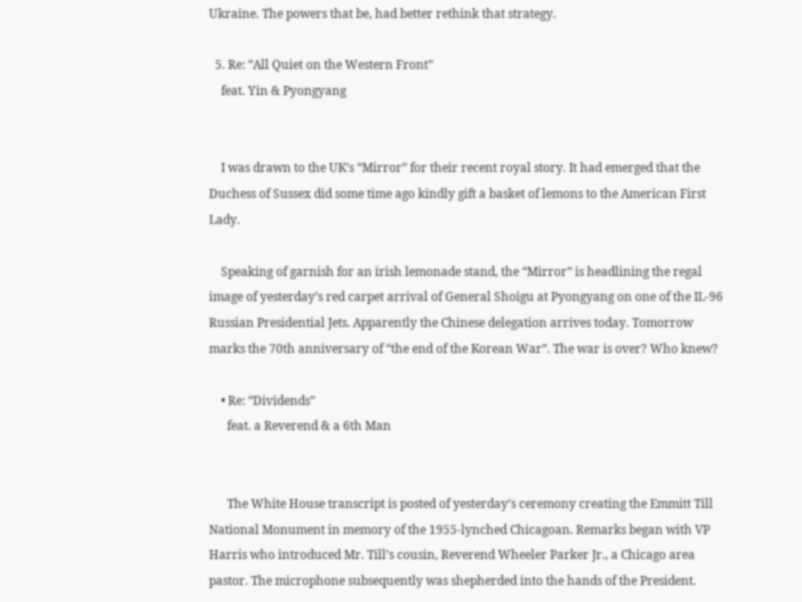Ukraine. The powers that be, had better rethink that strategy.

  5. Re: “All Quiet on the Western Front”
    feat. Yin & Pyongyang


    I was drawn to the UK’s “Mirror” for their recent royal story. It had emerged that the Duchess of Sussex did some time ago kindly gift a basket of lemons to the American First Lady.

    Speaking of garnish for an irish lemonade stand, the “Mirror” is headlining the regal image of yesterday’s red carpet arrival of General Shoigu at Pyongyang on one of the IL-96 Russian Presidential Jets. Apparently the Chinese delegation arrives today. Tomorrow marks the 70th anniversary of “the end of the Korean War”. The war is over? Who knew?

    • Re: “Dividends”
      feat. a Reverend & a 6th Man


      The White House transcript is posted of yesterday’s ceremony creating the Emmitt Till National Monument in memory of the 1955-lynched Chicagoan. Remarks began with VP Harris who introduced Mr. Till’s cousin, Reverend Wheeler Parker Jr., a Chicago area pastor. The microphone subsequently was shepherded into the hands of the President.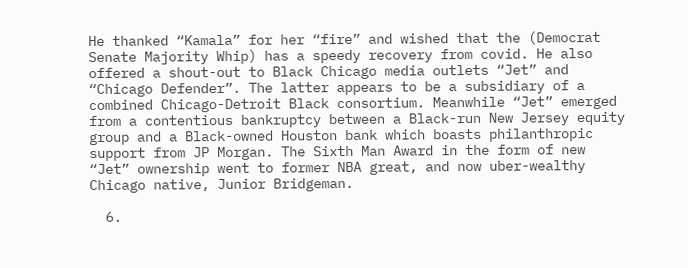He thanked “Kamala” for her “fire” and wished that the (Democrat Senate Majority Whip) has a speedy recovery from covid. He also offered a shout-out to Black Chicago media outlets “Jet” and “Chicago Defender”. The latter appears to be a subsidiary of a combined Chicago-Detroit Black consortium. Meanwhile “Jet” emerged from a contentious bankruptcy between a Black-run New Jersey equity group and a Black-owned Houston bank which boasts philanthropic support from JP Morgan. The Sixth Man Award in the form of new “Jet” ownership went to former NBA great, and now uber-wealthy Chicago native, Junior Bridgeman.

  6.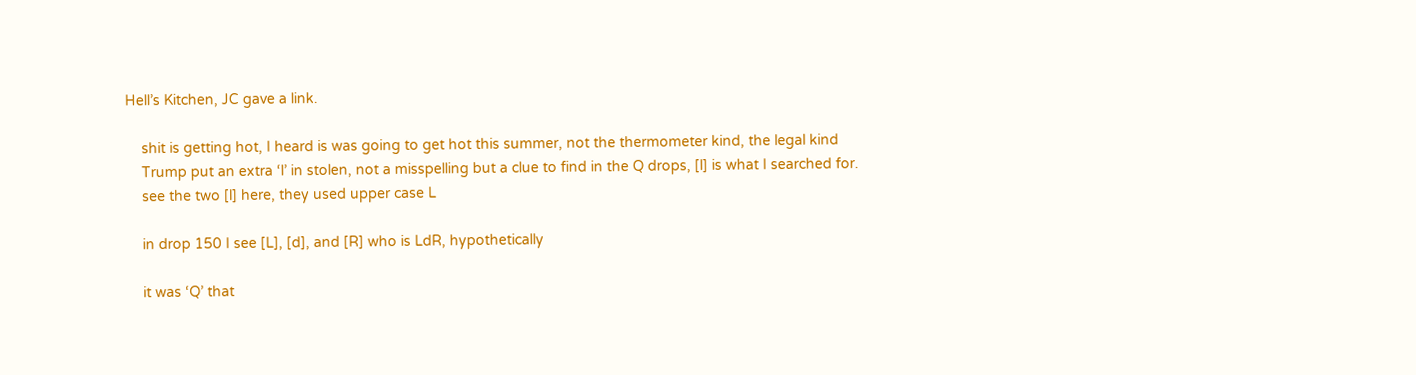Hell’s Kitchen, JC gave a link.

    shit is getting hot, I heard is was going to get hot this summer, not the thermometer kind, the legal kind
    Trump put an extra ‘l’ in stolen, not a misspelling but a clue to find in the Q drops, [l] is what I searched for.
    see the two [l] here, they used upper case L

    in drop 150 I see [L], [d], and [R] who is LdR, hypothetically

    it was ‘Q’ that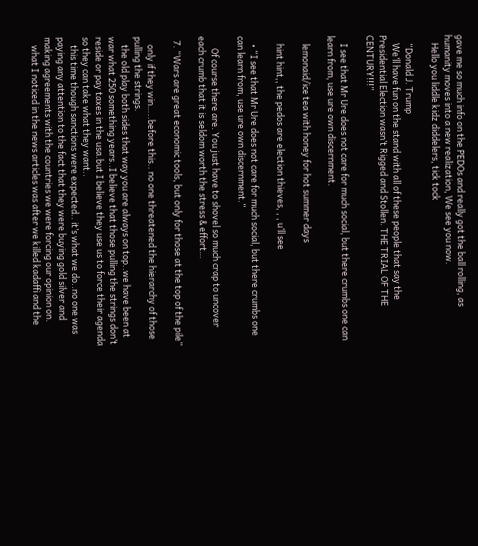gave me so much info on the PEDOs and really got the ball rolling, as humanity moves into a new realization, We see you now.
    Hello you liddle kidz diddelers, tick tock

    “Donald J. Trump
    We’ll have fun on the stand with all of these people that say the Presidential Election wasn’t Rigged and Stollen. THE TRIAL OF THE CENTURY!!!”

    I see that Mr Ure does not care for much social, but there crumbs one can learn from, use ure own discernment.

    lemonaid/ice tea with honey for hot summer days

    hint hint,, the pedos are election thieves, , , u’ll see

    • “I see that Mr Ure does not care for much social, but there crumbs one can learn from, use ure own discernment.”

      Of course there are. You just have to shovel so much crap to uncover each crumb that it is seldom worth the stress & effort…

  7. “Wars are great economic tools, but only for those at the top of the pile”

    only if they win…..before this.. no one threatened the hierarchy of those pulling the strings.
    the old play both sides that way you are always on top..we have been at war what 250 something years..I believe that those pulling the strings don’t reside or pay taxes in the usa.but I believe they use us to force their agenda so they can take what they want..
    this time though sanctions were expected.. it’s what we do..no one was paying any attention to the fact that they were buying gold silver and making agreements with the countries we were forcing our opinion on.
    what I noticed in the news articles was after we killed kadaffi and the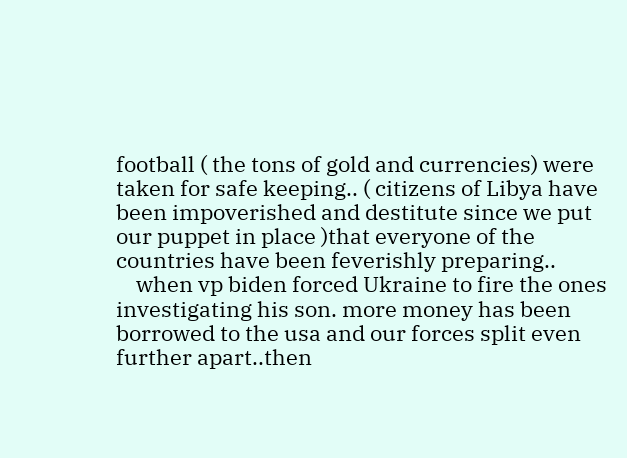football ( the tons of gold and currencies) were taken for safe keeping.. ( citizens of Libya have been impoverished and destitute since we put our puppet in place )that everyone of the countries have been feverishly preparing..
    when vp biden forced Ukraine to fire the ones investigating his son. more money has been borrowed to the usa and our forces split even further apart..then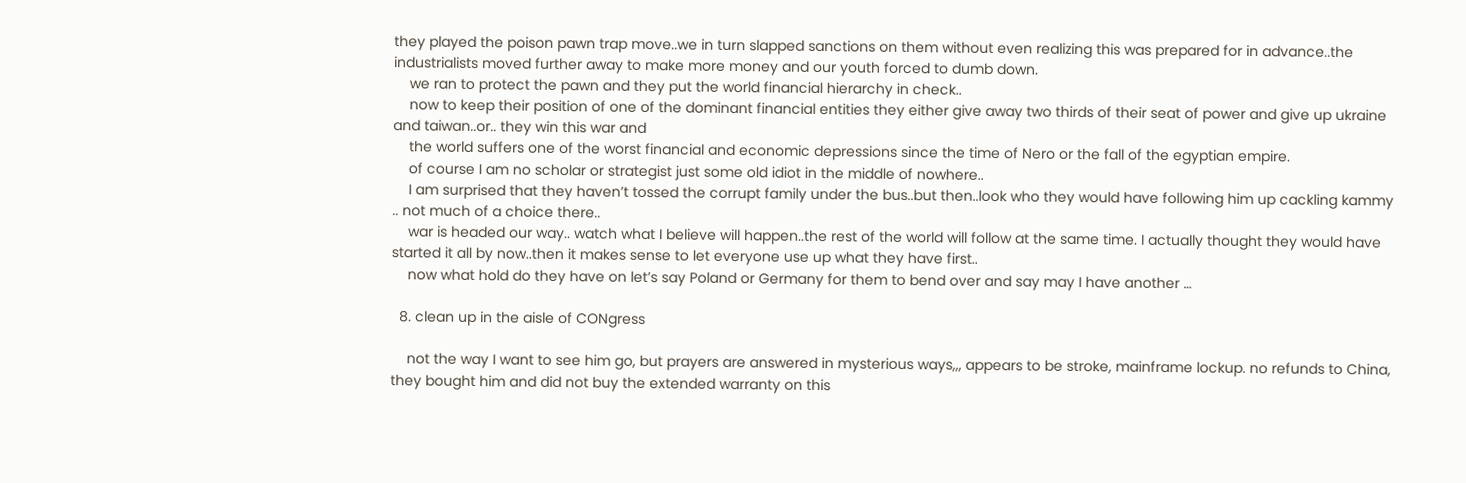they played the poison pawn trap move..we in turn slapped sanctions on them without even realizing this was prepared for in advance..the industrialists moved further away to make more money and our youth forced to dumb down.
    we ran to protect the pawn and they put the world financial hierarchy in check..
    now to keep their position of one of the dominant financial entities they either give away two thirds of their seat of power and give up ukraine and taiwan..or.. they win this war and
    the world suffers one of the worst financial and economic depressions since the time of Nero or the fall of the egyptian empire.
    of course I am no scholar or strategist just some old idiot in the middle of nowhere..
    I am surprised that they haven’t tossed the corrupt family under the bus..but then..look who they would have following him up cackling kammy .. not much of a choice there..
    war is headed our way.. watch what I believe will happen..the rest of the world will follow at the same time. I actually thought they would have started it all by now..then it makes sense to let everyone use up what they have first..
    now what hold do they have on let’s say Poland or Germany for them to bend over and say may I have another …

  8. clean up in the aisle of CONgress

    not the way I want to see him go, but prayers are answered in mysterious ways,,, appears to be stroke, mainframe lockup. no refunds to China, they bought him and did not buy the extended warranty on this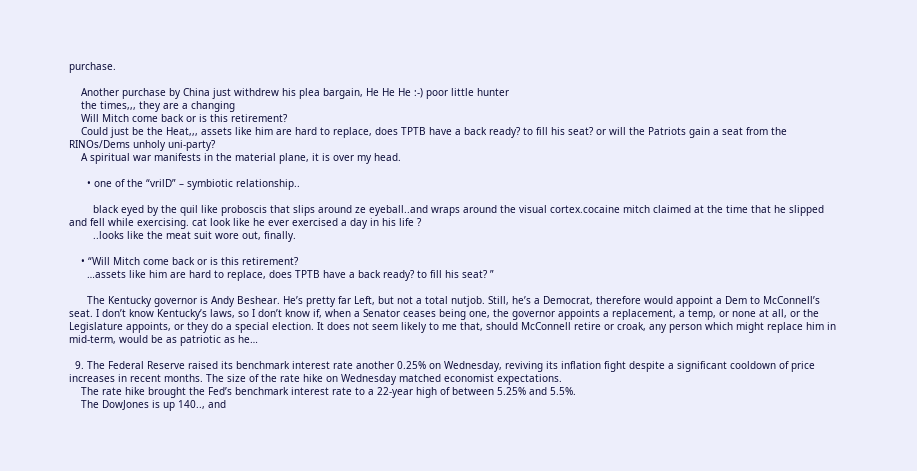purchase.

    Another purchase by China just withdrew his plea bargain, He He He :-) poor little hunter
    the times,,, they are a changing
    Will Mitch come back or is this retirement?
    Could just be the Heat,,, assets like him are hard to replace, does TPTB have a back ready? to fill his seat? or will the Patriots gain a seat from the RINOs/Dems unholy uni-party?
    A spiritual war manifests in the material plane, it is over my head.

      • one of the “vrilD” – symbiotic relationship..

        black eyed by the quil like proboscis that slips around ze eyeball..and wraps around the visual cortex.cocaine mitch claimed at the time that he slipped and fell while exercising. cat look like he ever exercised a day in his life ?
        ..looks like the meat suit wore out, finally.

    • “Will Mitch come back or is this retirement?
      …assets like him are hard to replace, does TPTB have a back ready? to fill his seat? ”

      The Kentucky governor is Andy Beshear. He’s pretty far Left, but not a total nutjob. Still, he’s a Democrat, therefore would appoint a Dem to McConnell’s seat. I don’t know Kentucky’s laws, so I don’t know if, when a Senator ceases being one, the governor appoints a replacement, a temp, or none at all, or the Legislature appoints, or they do a special election. It does not seem likely to me that, should McConnell retire or croak, any person which might replace him in mid-term, would be as patriotic as he…

  9. The Federal Reserve raised its benchmark interest rate another 0.25% on Wednesday, reviving its inflation fight despite a significant cooldown of price increases in recent months. The size of the rate hike on Wednesday matched economist expectations.
    The rate hike brought the Fed’s benchmark interest rate to a 22-year high of between 5.25% and 5.5%.
    The DowJones is up 140.., and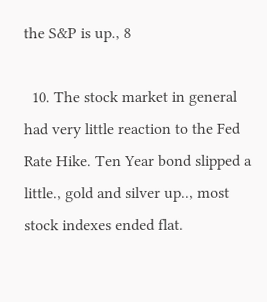the S&P is up., 8

  10. The stock market in general had very little reaction to the Fed Rate Hike. Ten Year bond slipped a little., gold and silver up.., most stock indexes ended flat.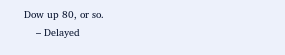Dow up 80, or so.
    – Delayed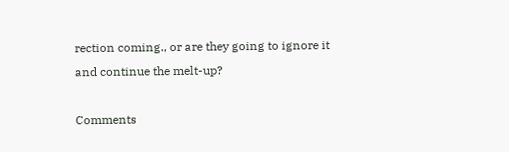rection coming., or are they going to ignore it and continue the melt-up?

Comments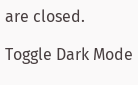are closed.

Toggle Dark Mode